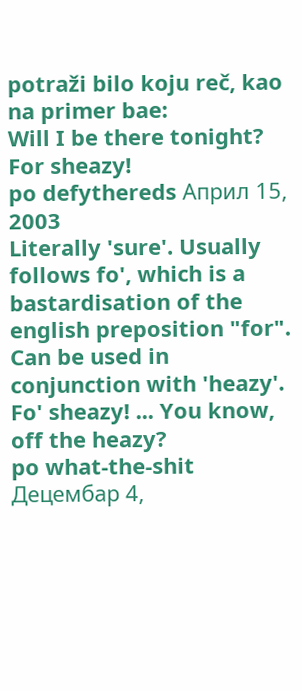potraži bilo koju reč, kao na primer bae:
Will I be there tonight? For sheazy!
po defythereds Април 15, 2003
Literally 'sure'. Usually follows fo', which is a bastardisation of the english preposition "for". Can be used in conjunction with 'heazy'.
Fo' sheazy! ... You know, off the heazy?
po what-the-shit Децембар 4,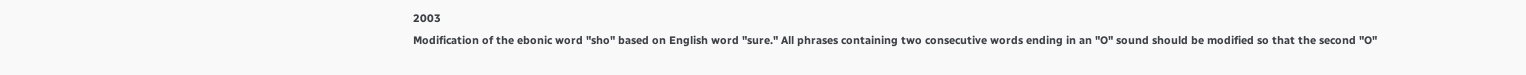2003
Modification of the ebonic word "sho" based on English word "sure." All phrases containing two consecutive words ending in an "O" sound should be modified so that the second "O"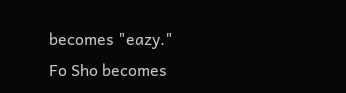becomes "eazy."
Fo Sho becomes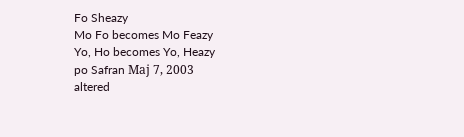Fo Sheazy
Mo Fo becomes Mo Feazy
Yo, Ho becomes Yo, Heazy
po Safran Мај 7, 2003
altered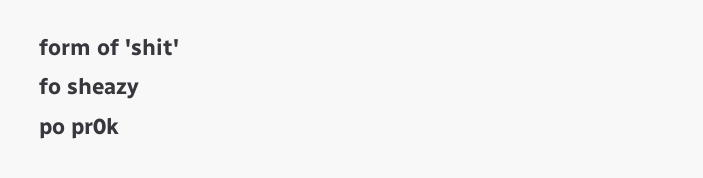form of 'shit'
fo sheazy
po pr0k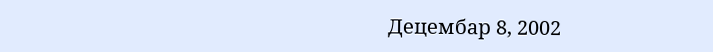Децембар 8, 2002